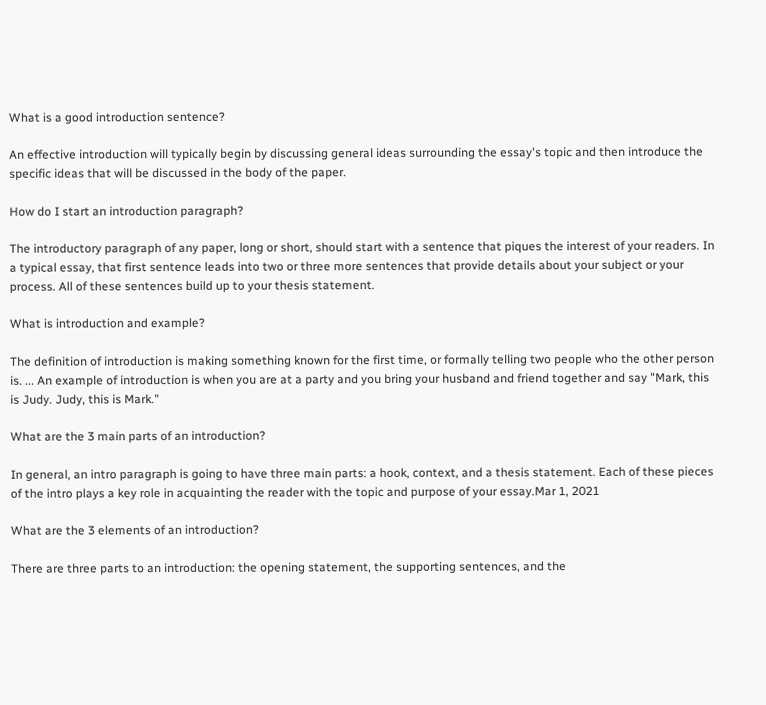What is a good introduction sentence?

An effective introduction will typically begin by discussing general ideas surrounding the essay's topic and then introduce the specific ideas that will be discussed in the body of the paper.

How do I start an introduction paragraph?

The introductory paragraph of any paper, long or short, should start with a sentence that piques the interest of your readers. In a typical essay, that first sentence leads into two or three more sentences that provide details about your subject or your process. All of these sentences build up to your thesis statement.

What is introduction and example?

The definition of introduction is making something known for the first time, or formally telling two people who the other person is. ... An example of introduction is when you are at a party and you bring your husband and friend together and say "Mark, this is Judy. Judy, this is Mark."

What are the 3 main parts of an introduction?

In general, an intro paragraph is going to have three main parts: a hook, context, and a thesis statement. Each of these pieces of the intro plays a key role in acquainting the reader with the topic and purpose of your essay.Mar 1, 2021

What are the 3 elements of an introduction?

There are three parts to an introduction: the opening statement, the supporting sentences, and the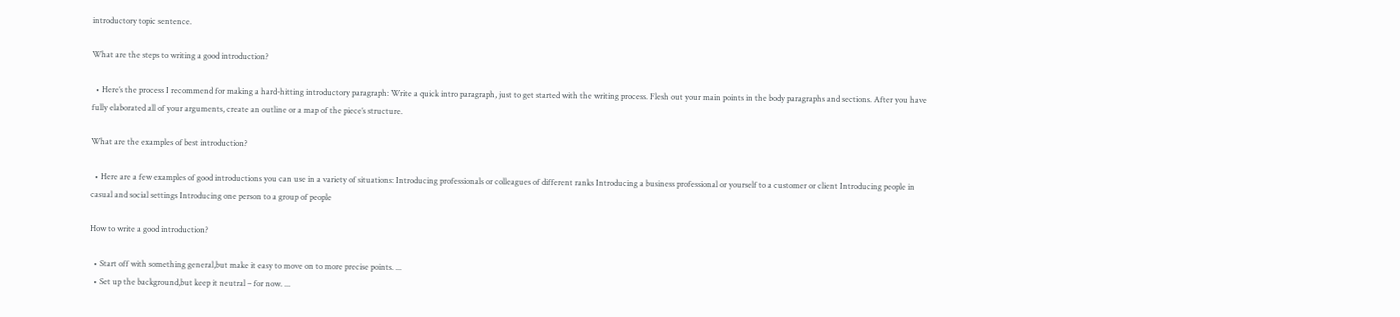introductory topic sentence.

What are the steps to writing a good introduction?

  • Here’s the process I recommend for making a hard-hitting introductory paragraph: Write a quick intro paragraph, just to get started with the writing process. Flesh out your main points in the body paragraphs and sections. After you have fully elaborated all of your arguments, create an outline or a map of the piece’s structure.

What are the examples of best introduction?

  • Here are a few examples of good introductions you can use in a variety of situations: Introducing professionals or colleagues of different ranks Introducing a business professional or yourself to a customer or client Introducing people in casual and social settings Introducing one person to a group of people

How to write a good introduction?

  • Start off with something general,but make it easy to move on to more precise points. ...
  • Set up the background,but keep it neutral – for now. ...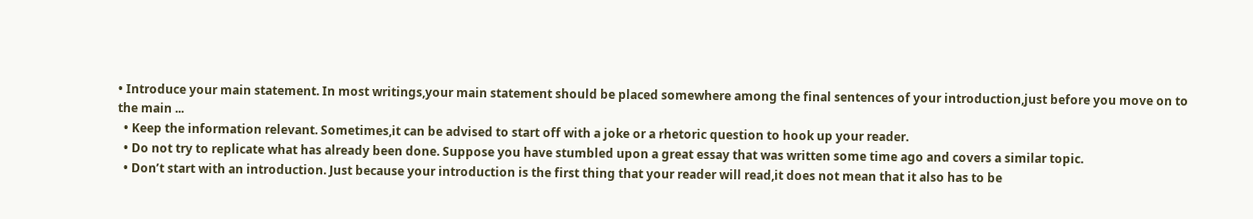• Introduce your main statement. In most writings,your main statement should be placed somewhere among the final sentences of your introduction,just before you move on to the main ...
  • Keep the information relevant. Sometimes,it can be advised to start off with a joke or a rhetoric question to hook up your reader.
  • Do not try to replicate what has already been done. Suppose you have stumbled upon a great essay that was written some time ago and covers a similar topic.
  • Don’t start with an introduction. Just because your introduction is the first thing that your reader will read,it does not mean that it also has to be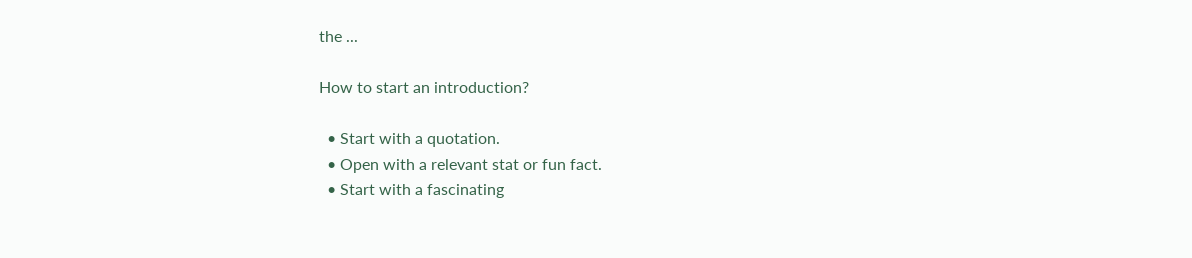the ...

How to start an introduction?

  • Start with a quotation.
  • Open with a relevant stat or fun fact.
  • Start with a fascinating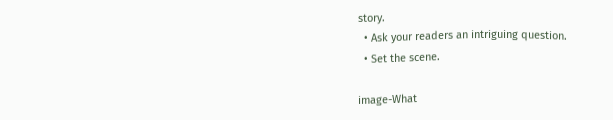story.
  • Ask your readers an intriguing question.
  • Set the scene.

image-What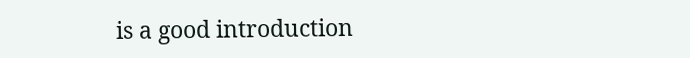is a good introduction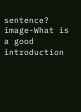sentence?
image-What is a good introduction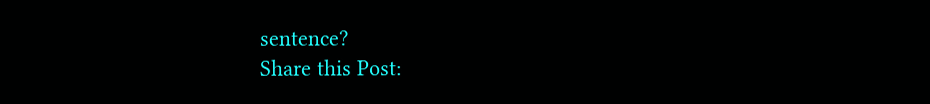sentence?
Share this Post: